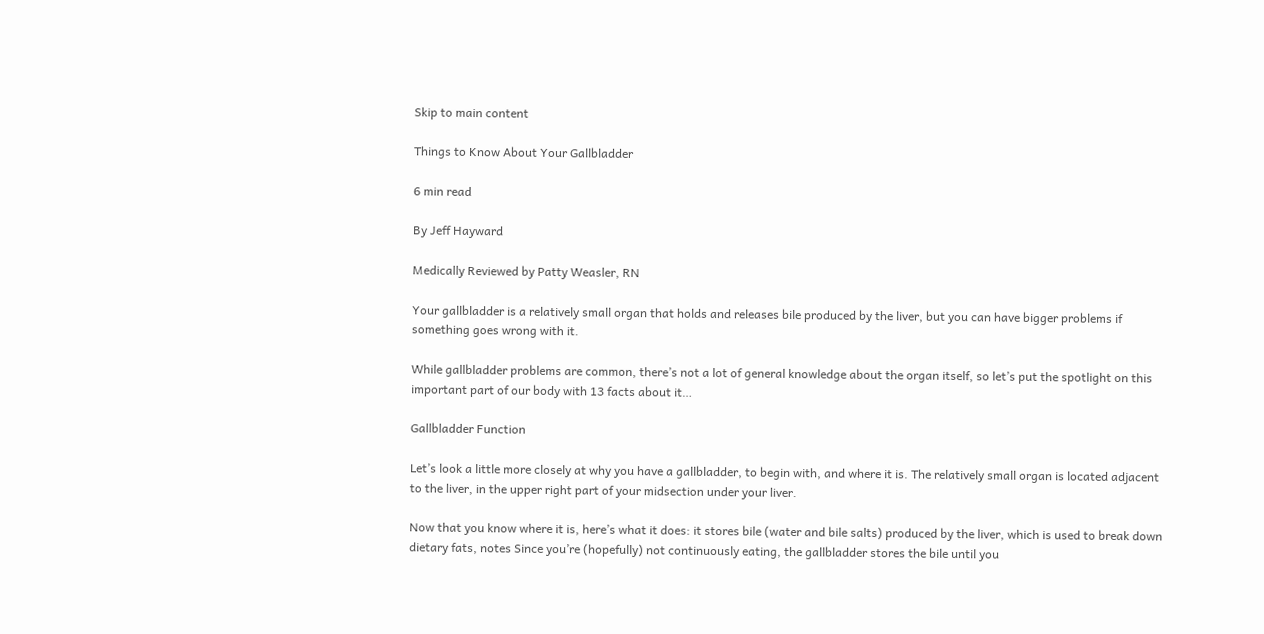Skip to main content

Things to Know About Your Gallbladder

6 min read

By Jeff Hayward

Medically Reviewed by Patty Weasler, RN

Your gallbladder is a relatively small organ that holds and releases bile produced by the liver, but you can have bigger problems if something goes wrong with it.

While gallbladder problems are common, there’s not a lot of general knowledge about the organ itself, so let’s put the spotlight on this important part of our body with 13 facts about it…

Gallbladder Function

Let’s look a little more closely at why you have a gallbladder, to begin with, and where it is. The relatively small organ is located adjacent to the liver, in the upper right part of your midsection under your liver.

Now that you know where it is, here’s what it does: it stores bile (water and bile salts) produced by the liver, which is used to break down dietary fats, notes Since you’re (hopefully) not continuously eating, the gallbladder stores the bile until you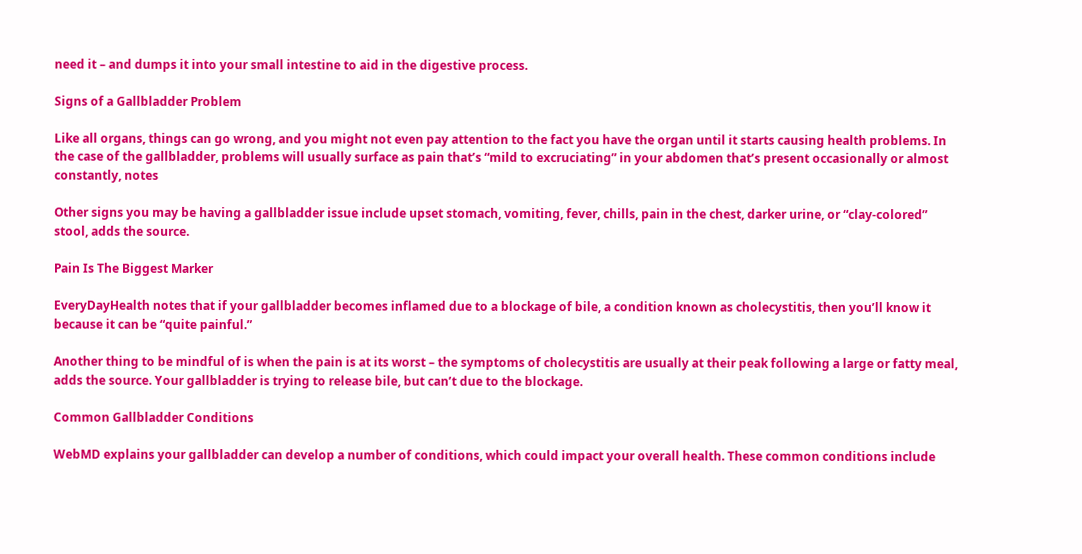need it – and dumps it into your small intestine to aid in the digestive process.

Signs of a Gallbladder Problem

Like all organs, things can go wrong, and you might not even pay attention to the fact you have the organ until it starts causing health problems. In the case of the gallbladder, problems will usually surface as pain that’s “mild to excruciating” in your abdomen that’s present occasionally or almost constantly, notes

Other signs you may be having a gallbladder issue include upset stomach, vomiting, fever, chills, pain in the chest, darker urine, or “clay-colored” stool, adds the source.

Pain Is The Biggest Marker

EveryDayHealth notes that if your gallbladder becomes inflamed due to a blockage of bile, a condition known as cholecystitis, then you’ll know it because it can be “quite painful.”

Another thing to be mindful of is when the pain is at its worst – the symptoms of cholecystitis are usually at their peak following a large or fatty meal, adds the source. Your gallbladder is trying to release bile, but can’t due to the blockage.

Common Gallbladder Conditions

WebMD explains your gallbladder can develop a number of conditions, which could impact your overall health. These common conditions include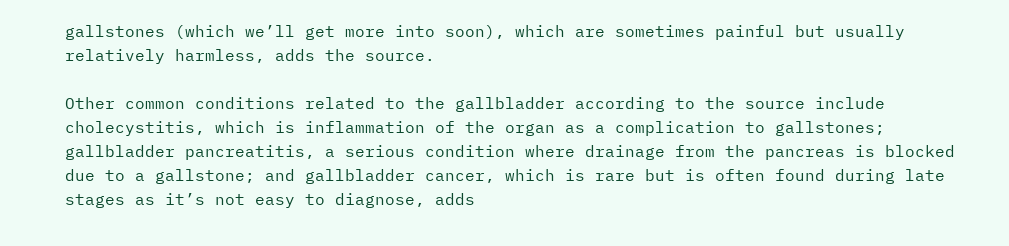gallstones (which we’ll get more into soon), which are sometimes painful but usually relatively harmless, adds the source.

Other common conditions related to the gallbladder according to the source include cholecystitis, which is inflammation of the organ as a complication to gallstones; gallbladder pancreatitis, a serious condition where drainage from the pancreas is blocked due to a gallstone; and gallbladder cancer, which is rare but is often found during late stages as it’s not easy to diagnose, adds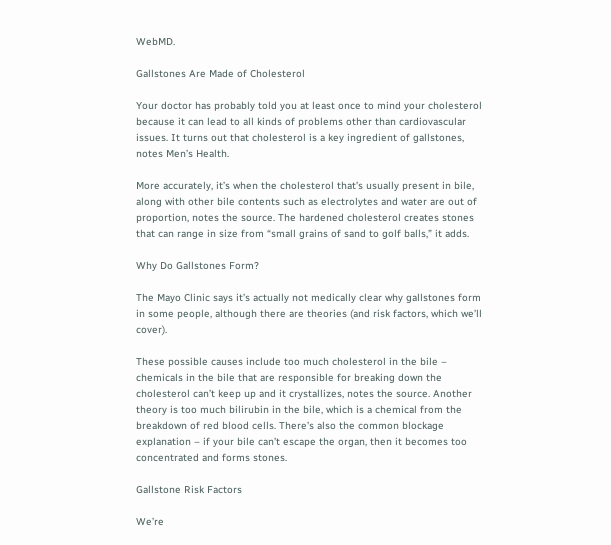WebMD.

Gallstones Are Made of Cholesterol

Your doctor has probably told you at least once to mind your cholesterol because it can lead to all kinds of problems other than cardiovascular issues. It turns out that cholesterol is a key ingredient of gallstones, notes Men’s Health.

More accurately, it’s when the cholesterol that’s usually present in bile, along with other bile contents such as electrolytes and water are out of proportion, notes the source. The hardened cholesterol creates stones that can range in size from “small grains of sand to golf balls,” it adds.

Why Do Gallstones Form?

The Mayo Clinic says it’s actually not medically clear why gallstones form in some people, although there are theories (and risk factors, which we’ll cover).

These possible causes include too much cholesterol in the bile – chemicals in the bile that are responsible for breaking down the cholesterol can’t keep up and it crystallizes, notes the source. Another theory is too much bilirubin in the bile, which is a chemical from the breakdown of red blood cells. There’s also the common blockage explanation – if your bile can’t escape the organ, then it becomes too concentrated and forms stones.

Gallstone Risk Factors

We’re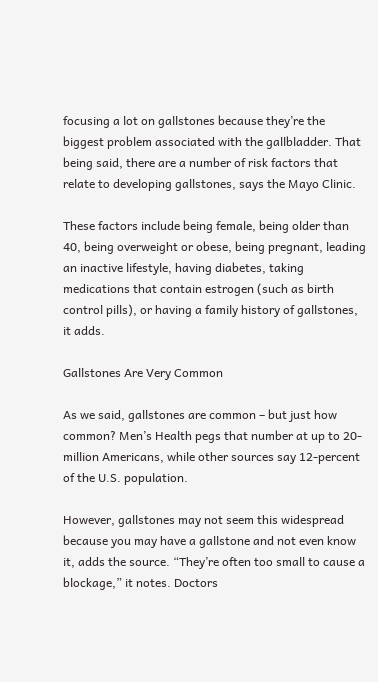focusing a lot on gallstones because they’re the biggest problem associated with the gallbladder. That being said, there are a number of risk factors that relate to developing gallstones, says the Mayo Clinic.

These factors include being female, being older than 40, being overweight or obese, being pregnant, leading an inactive lifestyle, having diabetes, taking medications that contain estrogen (such as birth control pills), or having a family history of gallstones, it adds.

Gallstones Are Very Common

As we said, gallstones are common – but just how common? Men’s Health pegs that number at up to 20-million Americans, while other sources say 12-percent of the U.S. population.

However, gallstones may not seem this widespread because you may have a gallstone and not even know it, adds the source. “They’re often too small to cause a blockage,” it notes. Doctors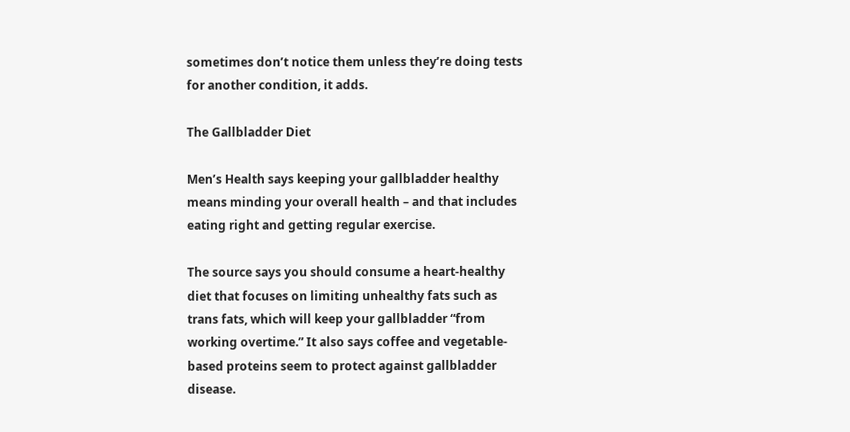sometimes don’t notice them unless they’re doing tests for another condition, it adds.

The Gallbladder Diet

Men’s Health says keeping your gallbladder healthy means minding your overall health – and that includes eating right and getting regular exercise.

The source says you should consume a heart-healthy diet that focuses on limiting unhealthy fats such as trans fats, which will keep your gallbladder “from working overtime.” It also says coffee and vegetable-based proteins seem to protect against gallbladder disease.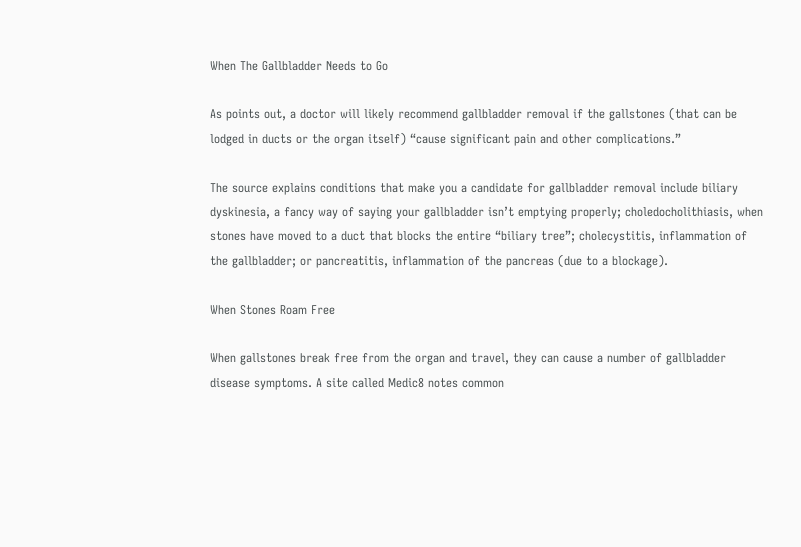When The Gallbladder Needs to Go

As points out, a doctor will likely recommend gallbladder removal if the gallstones (that can be lodged in ducts or the organ itself) “cause significant pain and other complications.”

The source explains conditions that make you a candidate for gallbladder removal include biliary dyskinesia, a fancy way of saying your gallbladder isn’t emptying properly; choledocholithiasis, when stones have moved to a duct that blocks the entire “biliary tree”; cholecystitis, inflammation of the gallbladder; or pancreatitis, inflammation of the pancreas (due to a blockage).

When Stones Roam Free

When gallstones break free from the organ and travel, they can cause a number of gallbladder disease symptoms. A site called Medic8 notes common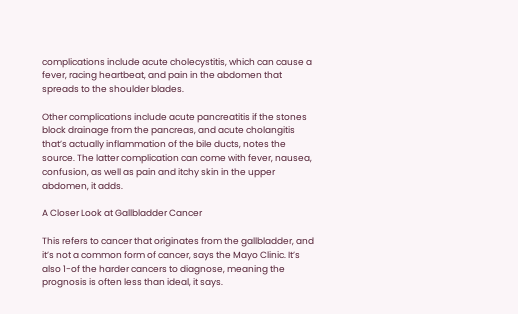complications include acute cholecystitis, which can cause a fever, racing heartbeat, and pain in the abdomen that spreads to the shoulder blades.

Other complications include acute pancreatitis if the stones block drainage from the pancreas, and acute cholangitis that’s actually inflammation of the bile ducts, notes the source. The latter complication can come with fever, nausea, confusion, as well as pain and itchy skin in the upper abdomen, it adds.

A Closer Look at Gallbladder Cancer

This refers to cancer that originates from the gallbladder, and it’s not a common form of cancer, says the Mayo Clinic. It’s also 1-of the harder cancers to diagnose, meaning the prognosis is often less than ideal, it says.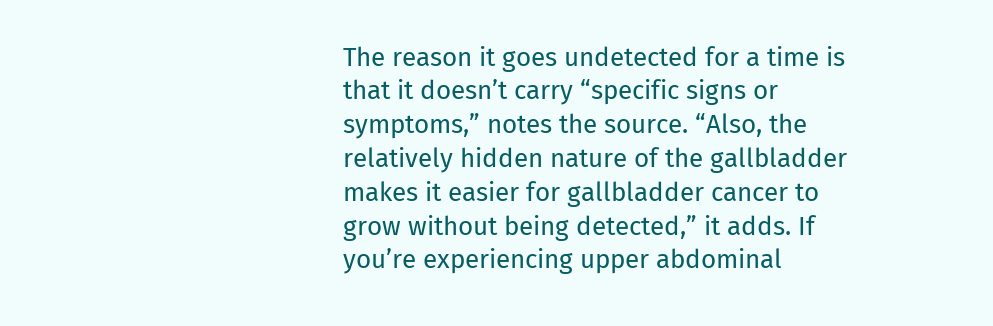The reason it goes undetected for a time is that it doesn’t carry “specific signs or symptoms,” notes the source. “Also, the relatively hidden nature of the gallbladder makes it easier for gallbladder cancer to grow without being detected,” it adds. If you’re experiencing upper abdominal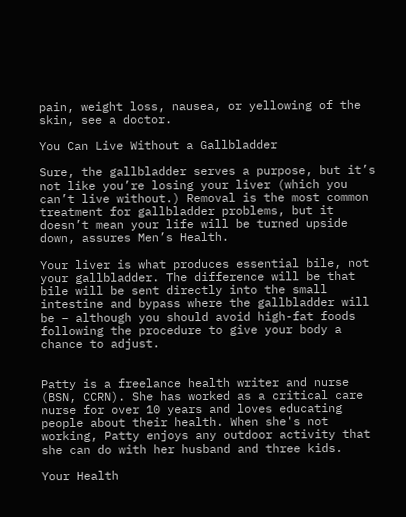pain, weight loss, nausea, or yellowing of the skin, see a doctor.

You Can Live Without a Gallbladder

Sure, the gallbladder serves a purpose, but it’s not like you’re losing your liver (which you can’t live without.) Removal is the most common treatment for gallbladder problems, but it doesn’t mean your life will be turned upside down, assures Men’s Health.

Your liver is what produces essential bile, not your gallbladder. The difference will be that bile will be sent directly into the small intestine and bypass where the gallbladder will be – although you should avoid high-fat foods following the procedure to give your body a chance to adjust.


Patty is a freelance health writer and nurse (BSN, CCRN). She has worked as a critical care nurse for over 10 years and loves educating people about their health. When she's not working, Patty enjoys any outdoor activity that she can do with her husband and three kids.

Your Health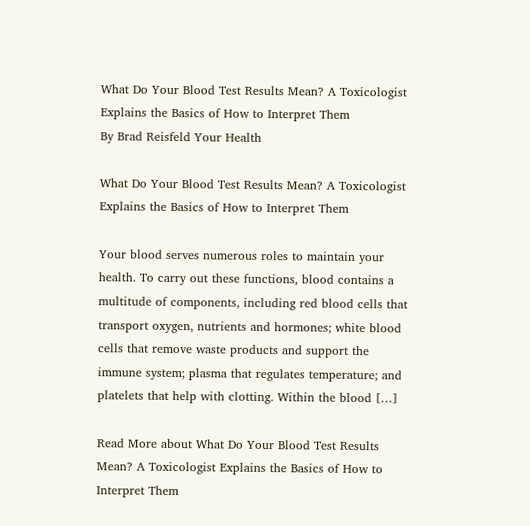What Do Your Blood Test Results Mean? A Toxicologist Explains the Basics of How to Interpret Them
By Brad Reisfeld Your Health

What Do Your Blood Test Results Mean? A Toxicologist Explains the Basics of How to Interpret Them

Your blood serves numerous roles to maintain your health. To carry out these functions, blood contains a multitude of components, including red blood cells that transport oxygen, nutrients and hormones; white blood cells that remove waste products and support the immune system; plasma that regulates temperature; and platelets that help with clotting. Within the blood […]

Read More about What Do Your Blood Test Results Mean? A Toxicologist Explains the Basics of How to Interpret Them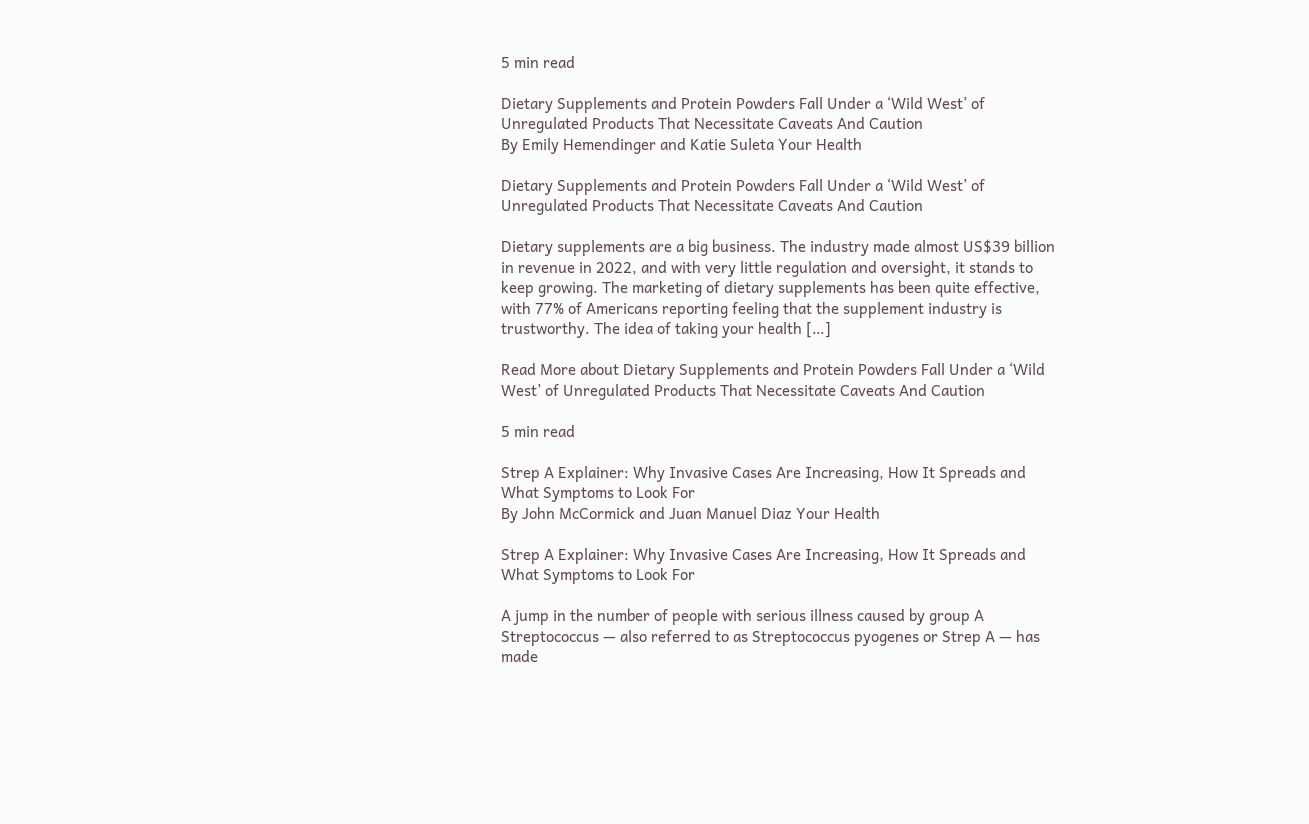5 min read

Dietary Supplements and Protein Powders Fall Under a ‘Wild West’ of Unregulated Products That Necessitate Caveats And Caution
By Emily Hemendinger and Katie Suleta Your Health

Dietary Supplements and Protein Powders Fall Under a ‘Wild West’ of Unregulated Products That Necessitate Caveats And Caution

Dietary supplements are a big business. The industry made almost US$39 billion in revenue in 2022, and with very little regulation and oversight, it stands to keep growing. The marketing of dietary supplements has been quite effective, with 77% of Americans reporting feeling that the supplement industry is trustworthy. The idea of taking your health […]

Read More about Dietary Supplements and Protein Powders Fall Under a ‘Wild West’ of Unregulated Products That Necessitate Caveats And Caution

5 min read

Strep A Explainer: Why Invasive Cases Are Increasing, How It Spreads and What Symptoms to Look For
By John McCormick and Juan Manuel Diaz Your Health

Strep A Explainer: Why Invasive Cases Are Increasing, How It Spreads and What Symptoms to Look For

A jump in the number of people with serious illness caused by group A Streptococcus — also referred to as Streptococcus pyogenes or Strep A — has made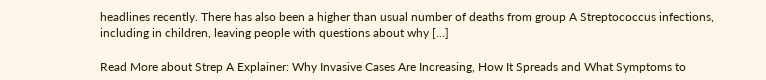headlines recently. There has also been a higher than usual number of deaths from group A Streptococcus infections, including in children, leaving people with questions about why […]

Read More about Strep A Explainer: Why Invasive Cases Are Increasing, How It Spreads and What Symptoms to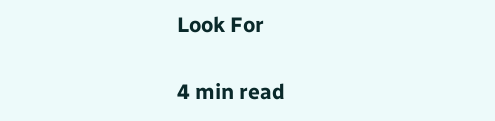Look For

4 min read